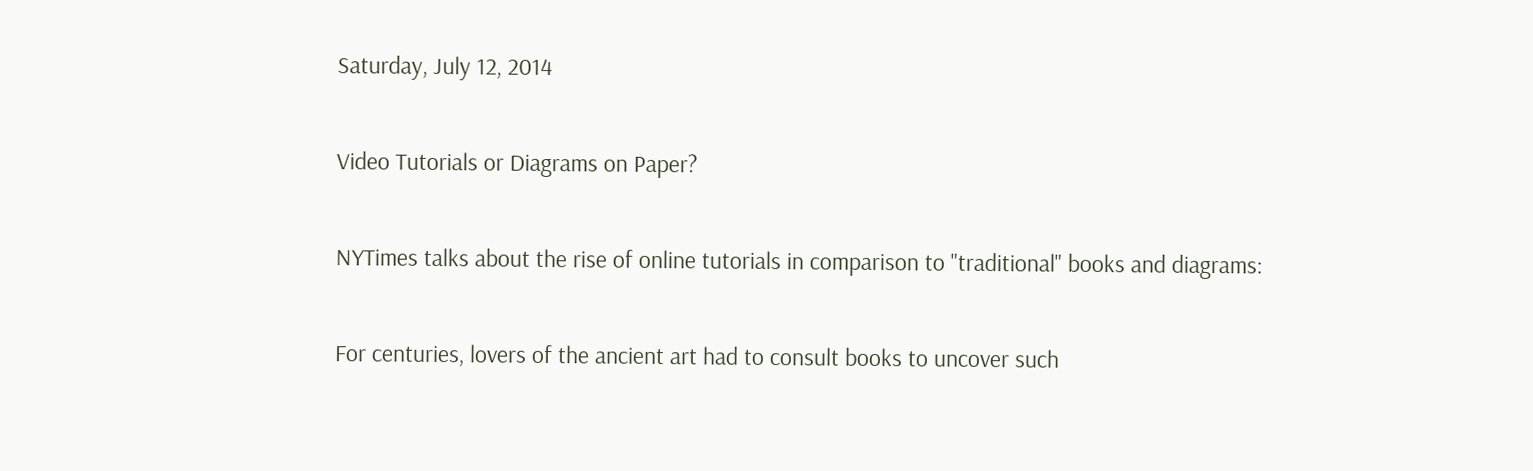Saturday, July 12, 2014

Video Tutorials or Diagrams on Paper?

NYTimes talks about the rise of online tutorials in comparison to "traditional" books and diagrams:

For centuries, lovers of the ancient art had to consult books to uncover such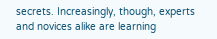secrets. Increasingly, though, experts and novices alike are learning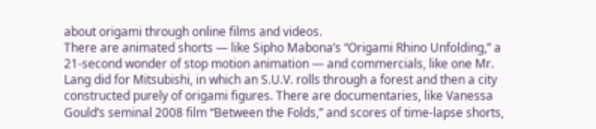about origami through online films and videos.
There are animated shorts — like Sipho Mabona’s “Origami Rhino Unfolding,” a 21-second wonder of stop motion animation — and commercials, like one Mr. Lang did for Mitsubishi, in which an S.U.V. rolls through a forest and then a city constructed purely of origami figures. There are documentaries, like Vanessa Gould’s seminal 2008 film “Between the Folds,” and scores of time-lapse shorts,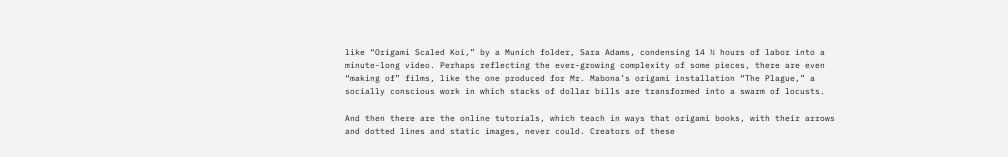like “Origami Scaled Koi,” by a Munich folder, Sara Adams, condensing 14 ½ hours of labor into a minute-long video. Perhaps reflecting the ever-growing complexity of some pieces, there are even “making of” films, like the one produced for Mr. Mabona’s origami installation “The Plague,” a socially conscious work in which stacks of dollar bills are transformed into a swarm of locusts.

And then there are the online tutorials, which teach in ways that origami books, with their arrows and dotted lines and static images, never could. Creators of these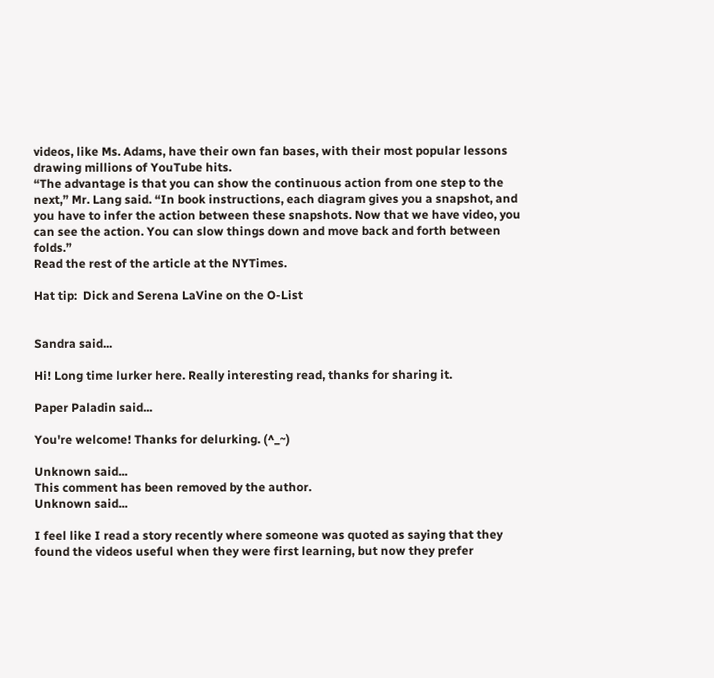videos, like Ms. Adams, have their own fan bases, with their most popular lessons drawing millions of YouTube hits.
“The advantage is that you can show the continuous action from one step to the next,” Mr. Lang said. “In book instructions, each diagram gives you a snapshot, and you have to infer the action between these snapshots. Now that we have video, you can see the action. You can slow things down and move back and forth between folds.”
Read the rest of the article at the NYTimes.

Hat tip:  Dick and Serena LaVine on the O-List


Sandra said...

Hi! Long time lurker here. Really interesting read, thanks for sharing it.

Paper Paladin said...

You're welcome! Thanks for delurking. (^_~)

Unknown said...
This comment has been removed by the author.
Unknown said...

I feel like I read a story recently where someone was quoted as saying that they found the videos useful when they were first learning, but now they prefer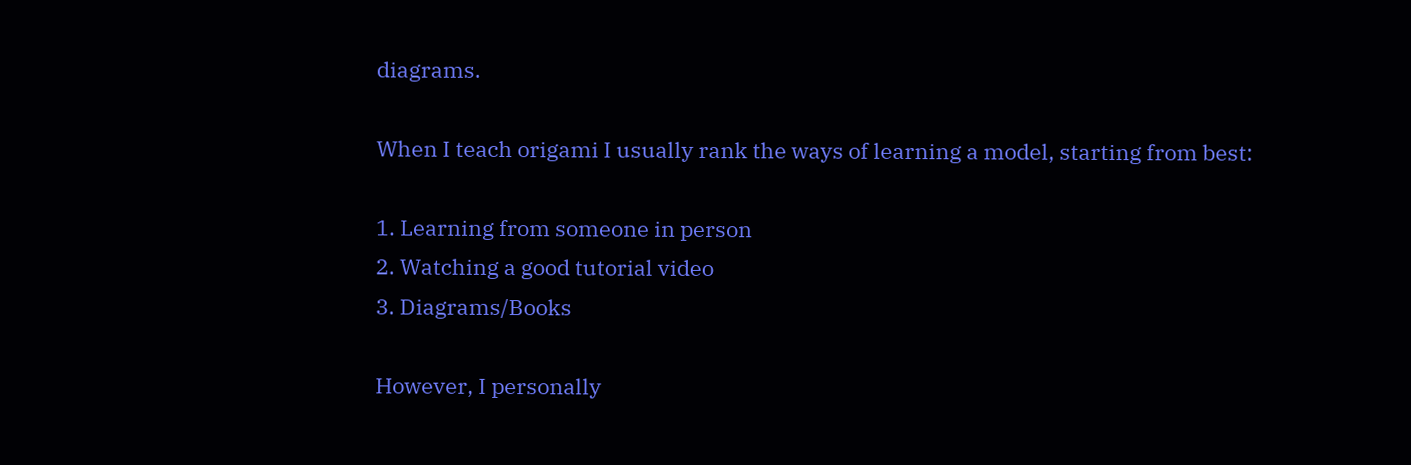diagrams.

When I teach origami I usually rank the ways of learning a model, starting from best:

1. Learning from someone in person
2. Watching a good tutorial video
3. Diagrams/Books

However, I personally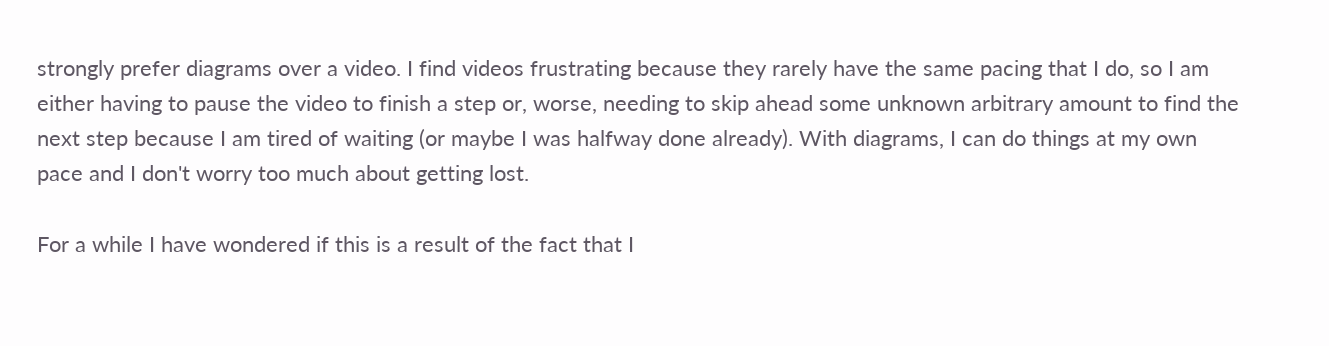strongly prefer diagrams over a video. I find videos frustrating because they rarely have the same pacing that I do, so I am either having to pause the video to finish a step or, worse, needing to skip ahead some unknown arbitrary amount to find the next step because I am tired of waiting (or maybe I was halfway done already). With diagrams, I can do things at my own pace and I don't worry too much about getting lost.

For a while I have wondered if this is a result of the fact that I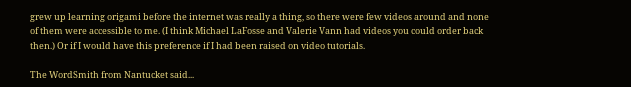grew up learning origami before the internet was really a thing, so there were few videos around and none of them were accessible to me. (I think Michael LaFosse and Valerie Vann had videos you could order back then.) Or if I would have this preference if I had been raised on video tutorials.

The WordSmith from Nantucket said...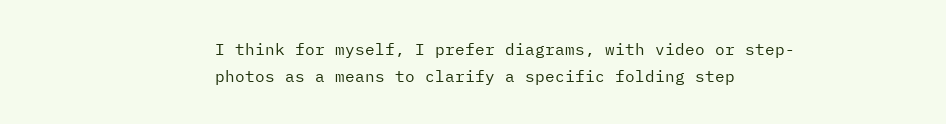I think for myself, I prefer diagrams, with video or step-photos as a means to clarify a specific folding step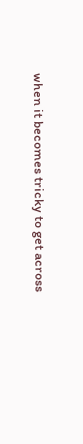when it becomes tricky to get across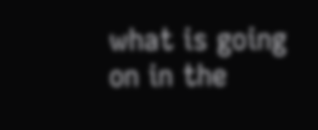what is going on in the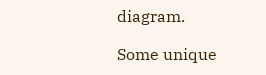diagram.

Some unique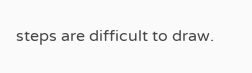steps are difficult to draw.